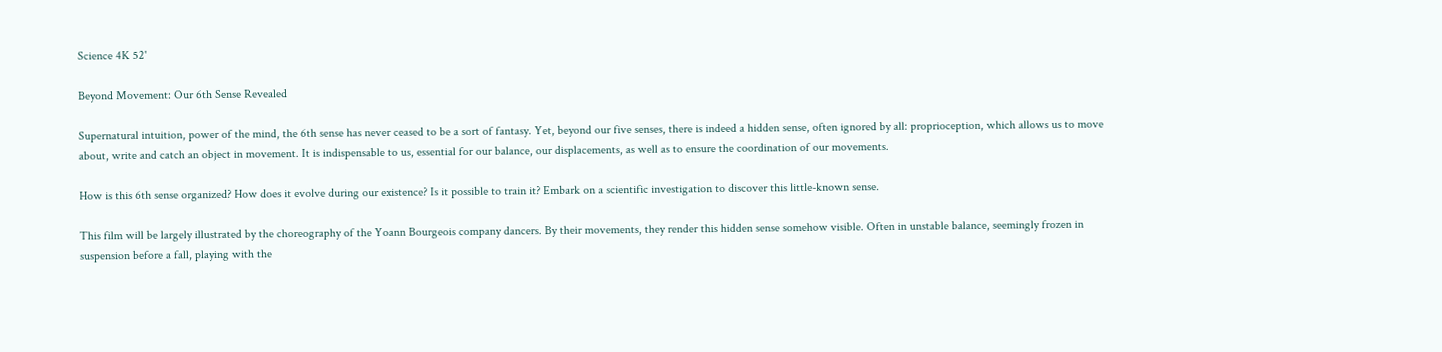Science 4K 52'

Beyond Movement: Our 6th Sense Revealed

Supernatural intuition, power of the mind, the 6th sense has never ceased to be a sort of fantasy. Yet, beyond our five senses, there is indeed a hidden sense, often ignored by all: proprioception, which allows us to move about, write and catch an object in movement. It is indispensable to us, essential for our balance, our displacements, as well as to ensure the coordination of our movements.

How is this 6th sense organized? How does it evolve during our existence? Is it possible to train it? Embark on a scientific investigation to discover this little-known sense.

This film will be largely illustrated by the choreography of the Yoann Bourgeois company dancers. By their movements, they render this hidden sense somehow visible. Often in unstable balance, seemingly frozen in suspension before a fall, playing with the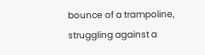bounce of a trampoline, struggling against a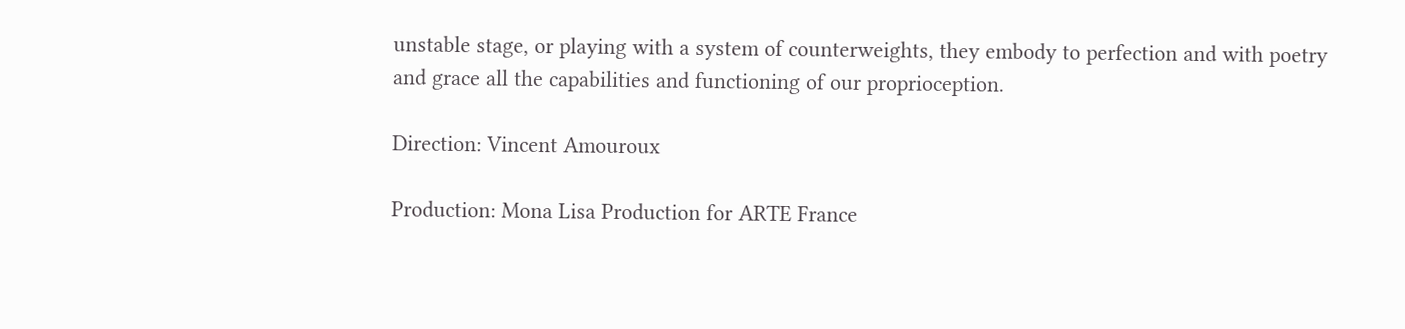unstable stage, or playing with a system of counterweights, they embody to perfection and with poetry and grace all the capabilities and functioning of our proprioception.

Direction: Vincent Amouroux

Production: Mona Lisa Production for ARTE France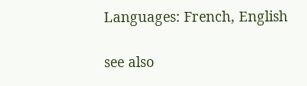Languages: French, English

see also